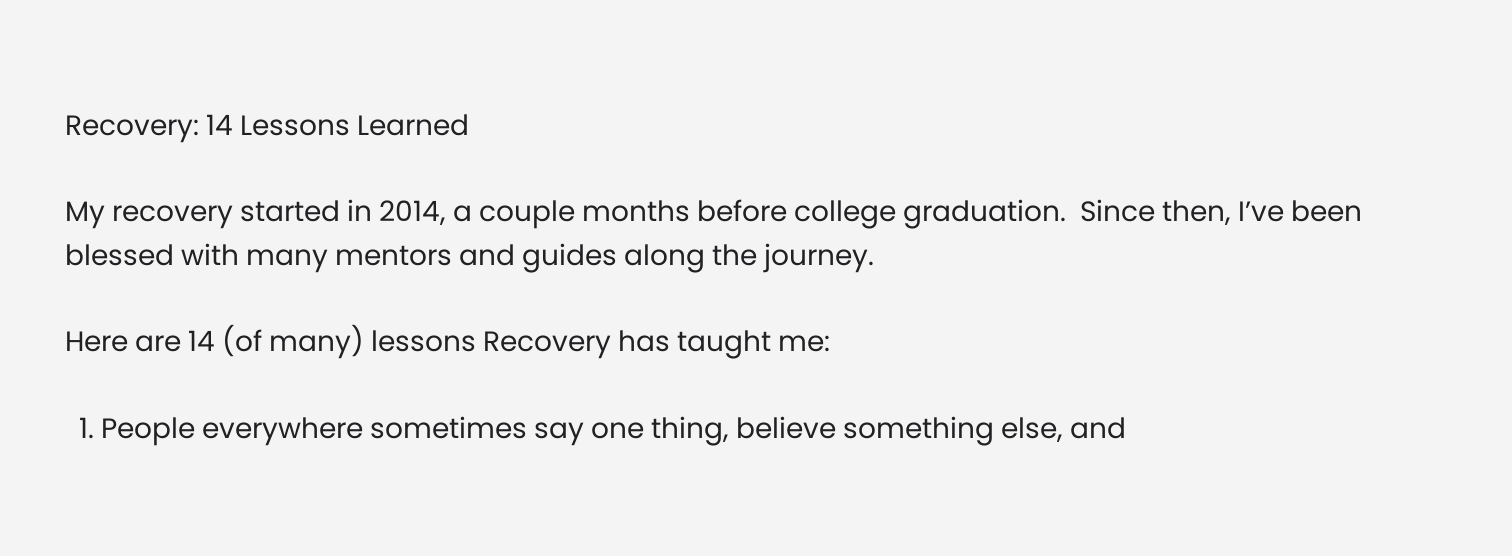Recovery: 14 Lessons Learned

My recovery started in 2014, a couple months before college graduation.  Since then, I’ve been blessed with many mentors and guides along the journey.

Here are 14 (of many) lessons Recovery has taught me:

  1. People everywhere sometimes say one thing, believe something else, and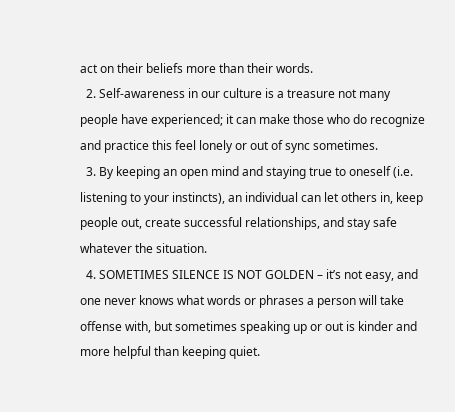act on their beliefs more than their words.
  2. Self-awareness in our culture is a treasure not many people have experienced; it can make those who do recognize and practice this feel lonely or out of sync sometimes.
  3. By keeping an open mind and staying true to oneself (i.e. listening to your instincts), an individual can let others in, keep people out, create successful relationships, and stay safe whatever the situation.
  4. SOMETIMES SILENCE IS NOT GOLDEN – it’s not easy, and one never knows what words or phrases a person will take offense with, but sometimes speaking up or out is kinder and more helpful than keeping quiet.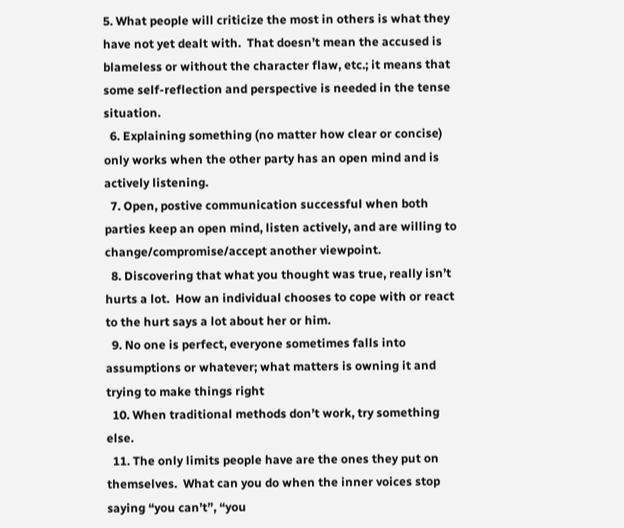5. What people will criticize the most in others is what they have not yet dealt with.  That doesn’t mean the accused is blameless or without the character flaw, etc.; it means that some self-reflection and perspective is needed in the tense situation.
  6. Explaining something (no matter how clear or concise) only works when the other party has an open mind and is actively listening.
  7. Open, postive communication successful when both parties keep an open mind, listen actively, and are willing to change/compromise/accept another viewpoint.
  8. Discovering that what you thought was true, really isn’t hurts a lot.  How an individual chooses to cope with or react to the hurt says a lot about her or him.
  9. No one is perfect, everyone sometimes falls into assumptions or whatever; what matters is owning it and trying to make things right
  10. When traditional methods don’t work, try something else.
  11. The only limits people have are the ones they put on themselves.  What can you do when the inner voices stop saying “you can’t”, “you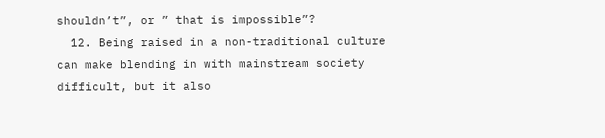shouldn’t”, or ” that is impossible”?
  12. Being raised in a non-traditional culture can make blending in with mainstream society difficult, but it also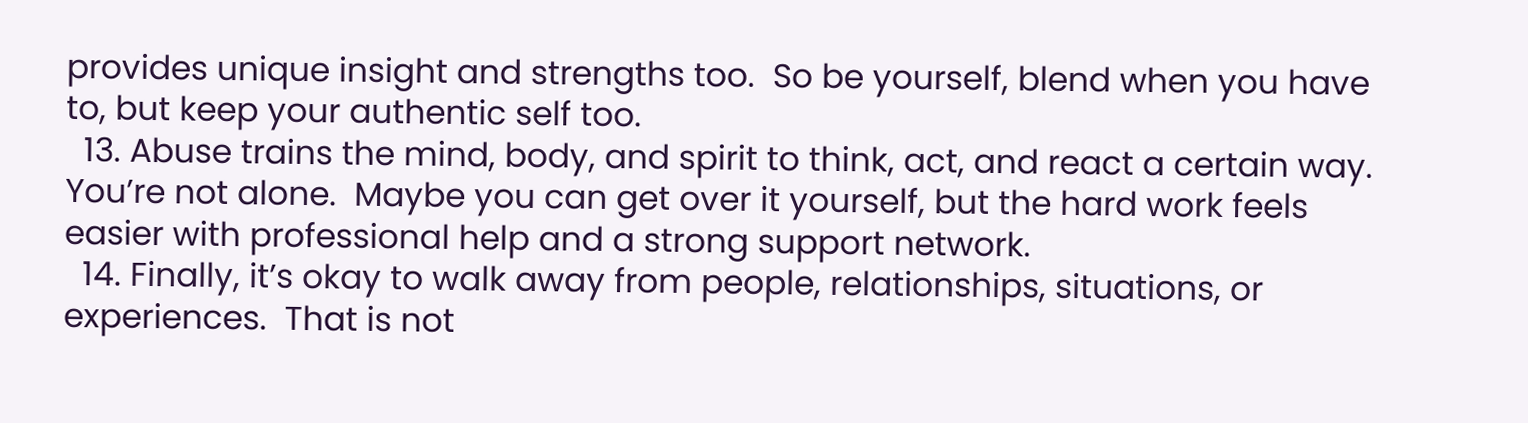provides unique insight and strengths too.  So be yourself, blend when you have to, but keep your authentic self too.
  13. Abuse trains the mind, body, and spirit to think, act, and react a certain way.  You’re not alone.  Maybe you can get over it yourself, but the hard work feels easier with professional help and a strong support network.
  14. Finally, it’s okay to walk away from people, relationships, situations, or experiences.  That is not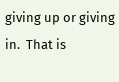giving up or giving in.  That is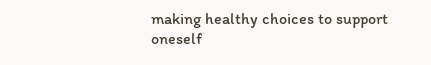making healthy choices to support oneself